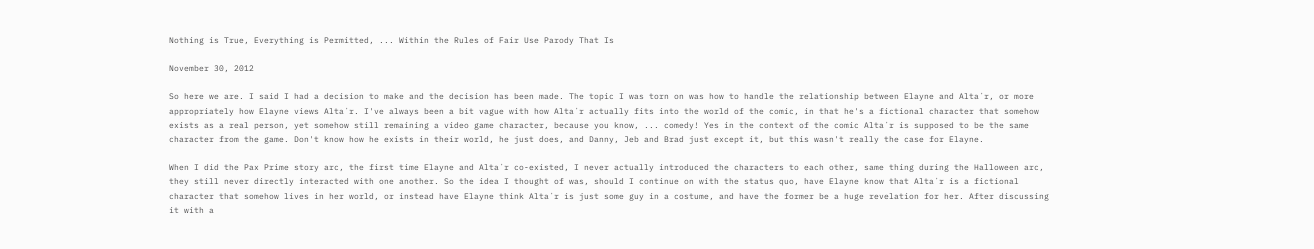Nothing is True, Everything is Permitted, ... Within the Rules of Fair Use Parody That Is

November 30, 2012

So here we are. I said I had a decision to make and the decision has been made. The topic I was torn on was how to handle the relationship between Elayne and Alta´r, or more appropriately how Elayne views Alta´r. I've always been a bit vague with how Alta´r actually fits into the world of the comic, in that he's a fictional character that somehow exists as a real person, yet somehow still remaining a video game character, because you know, ... comedy! Yes in the context of the comic Alta´r is supposed to be the same character from the game. Don't know how he exists in their world, he just does, and Danny, Jeb and Brad just except it, but this wasn't really the case for Elayne.

When I did the Pax Prime story arc, the first time Elayne and Alta´r co-existed, I never actually introduced the characters to each other, same thing during the Halloween arc, they still never directly interacted with one another. So the idea I thought of was, should I continue on with the status quo, have Elayne know that Alta´r is a fictional character that somehow lives in her world, or instead have Elayne think Alta´r is just some guy in a costume, and have the former be a huge revelation for her. After discussing it with a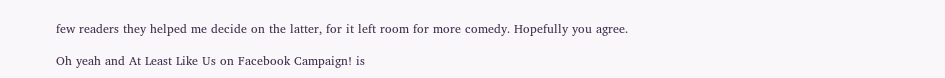few readers they helped me decide on the latter, for it left room for more comedy. Hopefully you agree.

Oh yeah and At Least Like Us on Facebook Campaign! is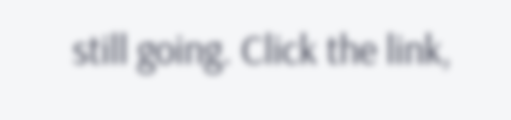still going. Click the link,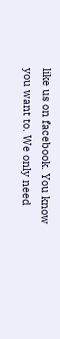like us on facebook. You know you want to. We only need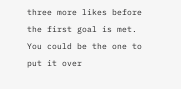three more likes before the first goal is met. You could be the one to put it over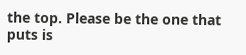the top. Please be the one that puts is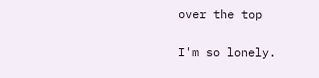over the top

I'm so lonely.